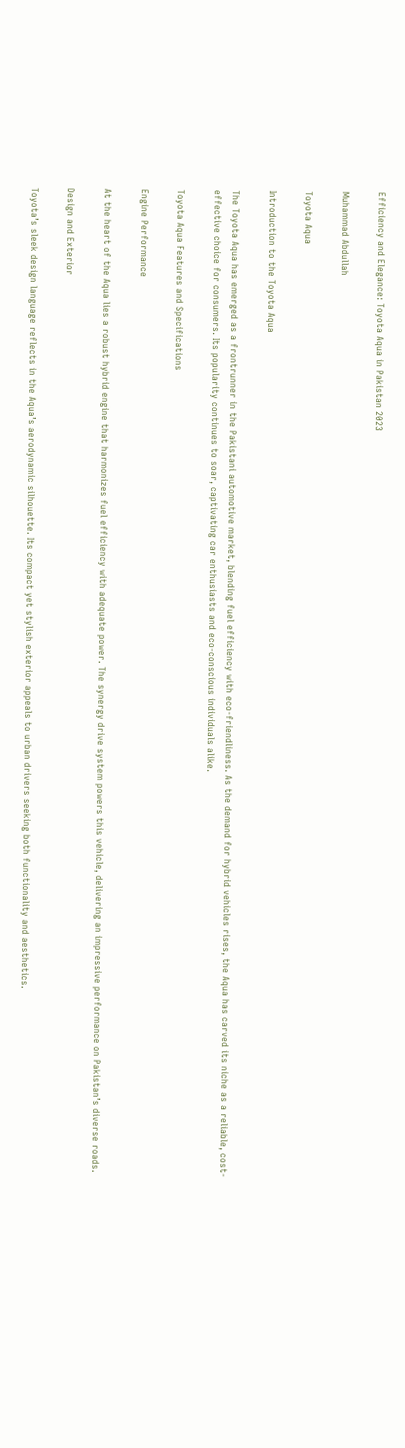Efficiency and Elegance: Toyota Aqua in Pakistan 2023

Muhammad Abdullah

Toyota Aqua

Introduction to the Toyota Aqua

The Toyota Aqua has emerged as a frontrunner in the Pakistani automotive market, blending fuel efficiency with eco-friendliness. As the demand for hybrid vehicles rises, the Aqua has carved its niche as a reliable, cost-effective choice for consumers. Its popularity continues to soar, captivating car enthusiasts and eco-conscious individuals alike.

Toyota Aqua Features and Specifications

Engine Performance

At the heart of the Aqua lies a robust hybrid engine that harmonizes fuel efficiency with adequate power. The synergy drive system powers this vehicle, delivering an impressive performance on Pakistan’s diverse roads.

Design and Exterior

Toyota’s sleek design language reflects in the Aqua’s aerodynamic silhouette. Its compact yet stylish exterior appeals to urban drivers seeking both functionality and aesthetics.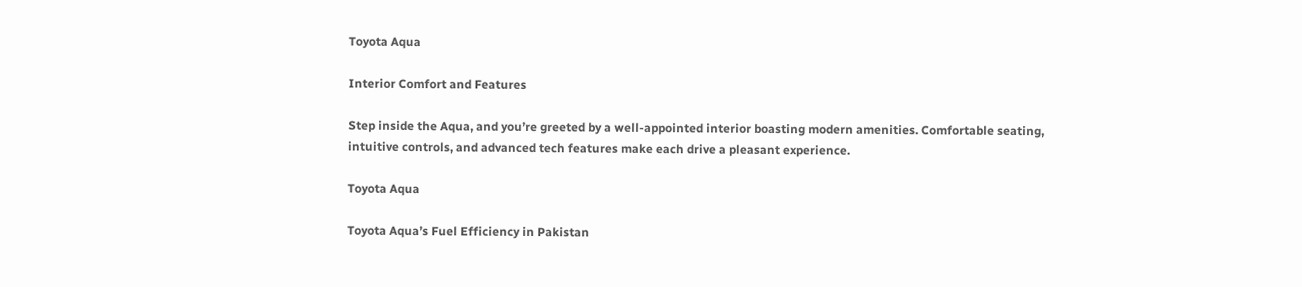Toyota Aqua

Interior Comfort and Features

Step inside the Aqua, and you’re greeted by a well-appointed interior boasting modern amenities. Comfortable seating, intuitive controls, and advanced tech features make each drive a pleasant experience.

Toyota Aqua

Toyota Aqua’s Fuel Efficiency in Pakistan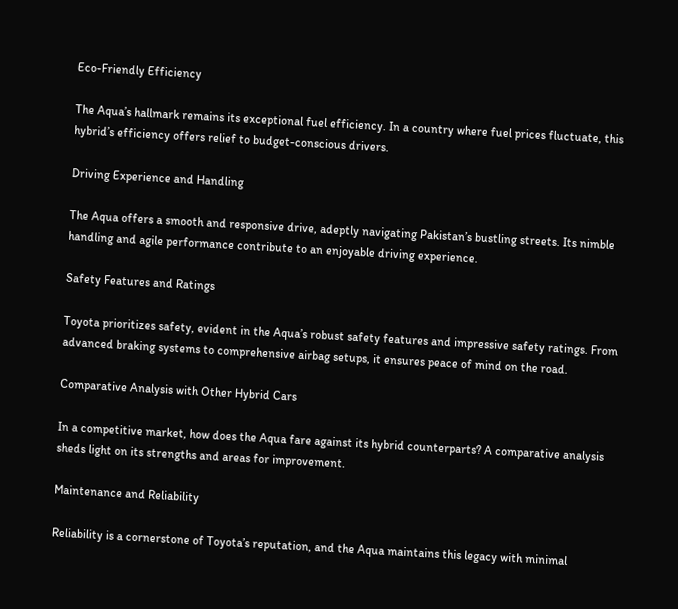Eco-Friendly Efficiency

The Aqua’s hallmark remains its exceptional fuel efficiency. In a country where fuel prices fluctuate, this hybrid’s efficiency offers relief to budget-conscious drivers.

Driving Experience and Handling

The Aqua offers a smooth and responsive drive, adeptly navigating Pakistan’s bustling streets. Its nimble handling and agile performance contribute to an enjoyable driving experience.

Safety Features and Ratings

Toyota prioritizes safety, evident in the Aqua’s robust safety features and impressive safety ratings. From advanced braking systems to comprehensive airbag setups, it ensures peace of mind on the road.

Comparative Analysis with Other Hybrid Cars

In a competitive market, how does the Aqua fare against its hybrid counterparts? A comparative analysis sheds light on its strengths and areas for improvement.

Maintenance and Reliability

Reliability is a cornerstone of Toyota’s reputation, and the Aqua maintains this legacy with minimal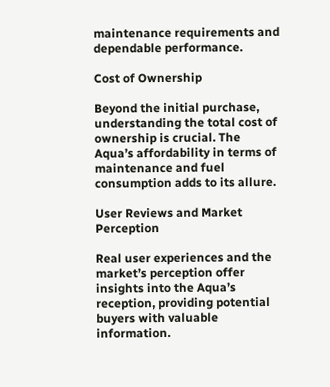maintenance requirements and dependable performance.

Cost of Ownership

Beyond the initial purchase, understanding the total cost of ownership is crucial. The Aqua’s affordability in terms of maintenance and fuel consumption adds to its allure.

User Reviews and Market Perception

Real user experiences and the market’s perception offer insights into the Aqua’s reception, providing potential buyers with valuable information.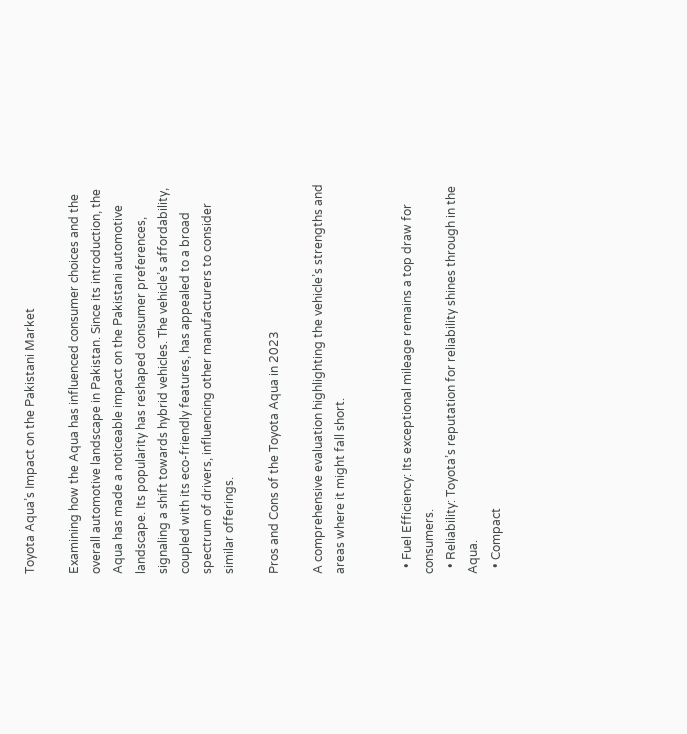Toyota Aqua’s Impact on the Pakistani Market

Examining how the Aqua has influenced consumer choices and the overall automotive landscape in Pakistan. Since its introduction, the Aqua has made a noticeable impact on the Pakistani automotive landscape. Its popularity has reshaped consumer preferences, signaling a shift towards hybrid vehicles. The vehicle’s affordability, coupled with its eco-friendly features, has appealed to a broad spectrum of drivers, influencing other manufacturers to consider similar offerings.

Pros and Cons of the Toyota Aqua in 2023

A comprehensive evaluation highlighting the vehicle’s strengths and areas where it might fall short.


  • Fuel Efficiency: Its exceptional mileage remains a top draw for consumers.
  • Reliability: Toyota’s reputation for reliability shines through in the Aqua.
  • Compact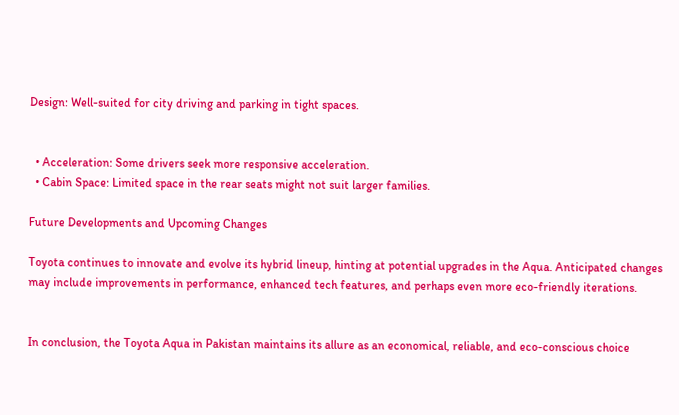Design: Well-suited for city driving and parking in tight spaces.


  • Acceleration: Some drivers seek more responsive acceleration.
  • Cabin Space: Limited space in the rear seats might not suit larger families.

Future Developments and Upcoming Changes

Toyota continues to innovate and evolve its hybrid lineup, hinting at potential upgrades in the Aqua. Anticipated changes may include improvements in performance, enhanced tech features, and perhaps even more eco-friendly iterations.


In conclusion, the Toyota Aqua in Pakistan maintains its allure as an economical, reliable, and eco-conscious choice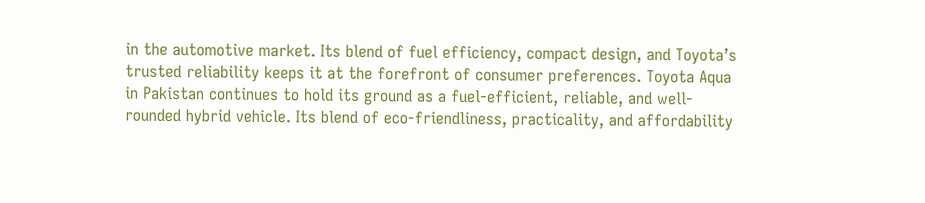in the automotive market. Its blend of fuel efficiency, compact design, and Toyota’s trusted reliability keeps it at the forefront of consumer preferences. Toyota Aqua in Pakistan continues to hold its ground as a fuel-efficient, reliable, and well-rounded hybrid vehicle. Its blend of eco-friendliness, practicality, and affordability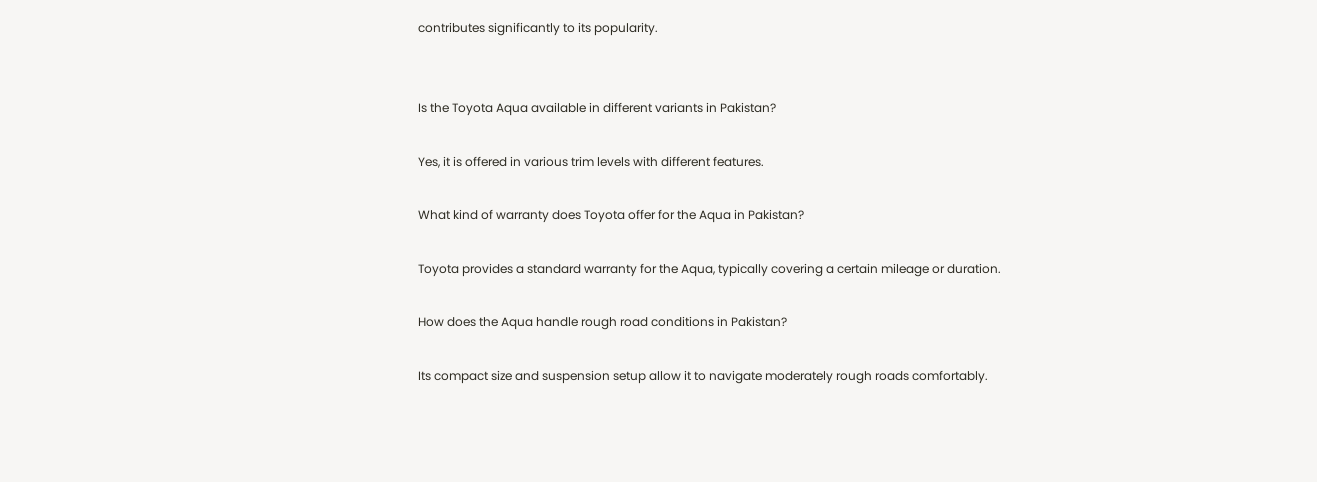contributes significantly to its popularity.


Is the Toyota Aqua available in different variants in Pakistan?

Yes, it is offered in various trim levels with different features.

What kind of warranty does Toyota offer for the Aqua in Pakistan?

Toyota provides a standard warranty for the Aqua, typically covering a certain mileage or duration.

How does the Aqua handle rough road conditions in Pakistan?

Its compact size and suspension setup allow it to navigate moderately rough roads comfortably.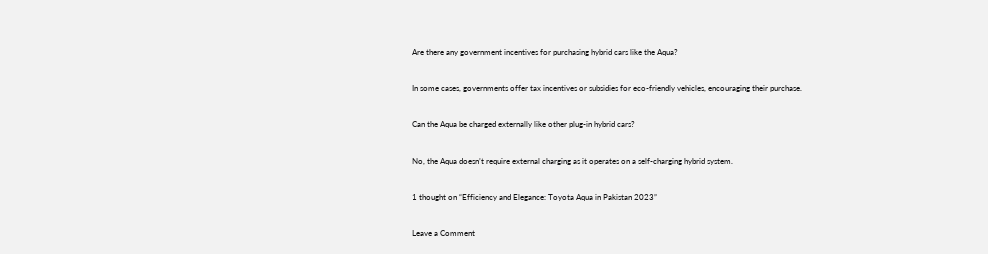Are there any government incentives for purchasing hybrid cars like the Aqua?

In some cases, governments offer tax incentives or subsidies for eco-friendly vehicles, encouraging their purchase.

Can the Aqua be charged externally like other plug-in hybrid cars?

No, the Aqua doesn’t require external charging as it operates on a self-charging hybrid system.

1 thought on “Efficiency and Elegance: Toyota Aqua in Pakistan 2023”

Leave a Comment